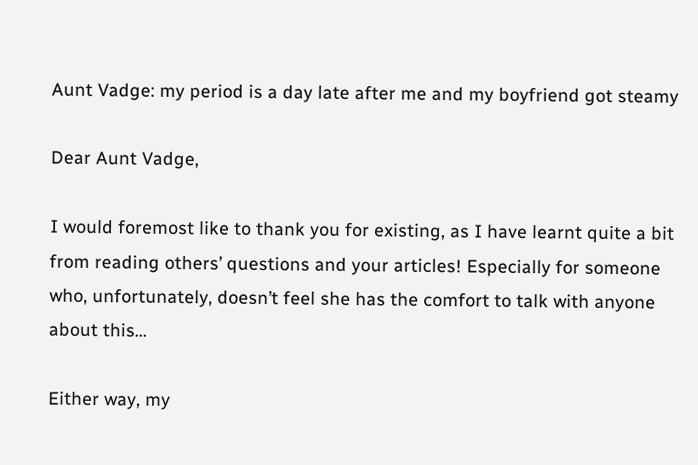Aunt Vadge: my period is a day late after me and my boyfriend got steamy

Dear Aunt Vadge,

I would foremost like to thank you for existing, as I have learnt quite a bit from reading others’ questions and your articles! Especially for someone who, unfortunately, doesn’t feel she has the comfort to talk with anyone about this…

Either way, my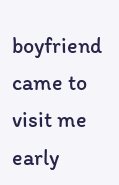boyfriend came to visit me early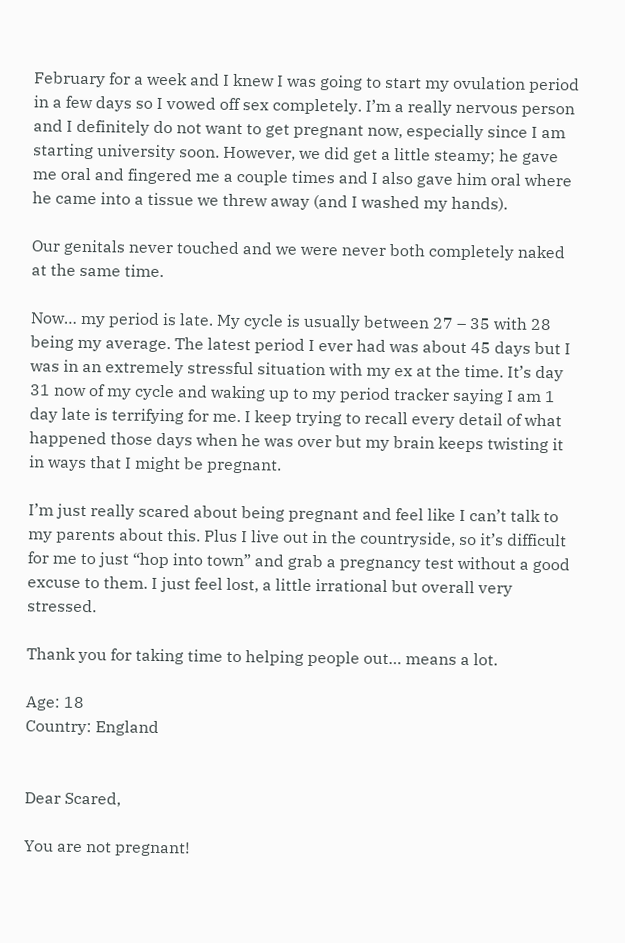February for a week and I knew I was going to start my ovulation period in a few days so I vowed off sex completely. I’m a really nervous person and I definitely do not want to get pregnant now, especially since I am starting university soon. However, we did get a little steamy; he gave me oral and fingered me a couple times and I also gave him oral where he came into a tissue we threw away (and I washed my hands).

Our genitals never touched and we were never both completely naked at the same time.

Now… my period is late. My cycle is usually between 27 – 35 with 28 being my average. The latest period I ever had was about 45 days but I was in an extremely stressful situation with my ex at the time. It’s day 31 now of my cycle and waking up to my period tracker saying I am 1 day late is terrifying for me. I keep trying to recall every detail of what happened those days when he was over but my brain keeps twisting it in ways that I might be pregnant.

I’m just really scared about being pregnant and feel like I can’t talk to my parents about this. Plus I live out in the countryside, so it’s difficult for me to just “hop into town” and grab a pregnancy test without a good excuse to them. I just feel lost, a little irrational but overall very stressed.

Thank you for taking time to helping people out… means a lot.

Age: 18
Country: England


Dear Scared,

You are not pregnant!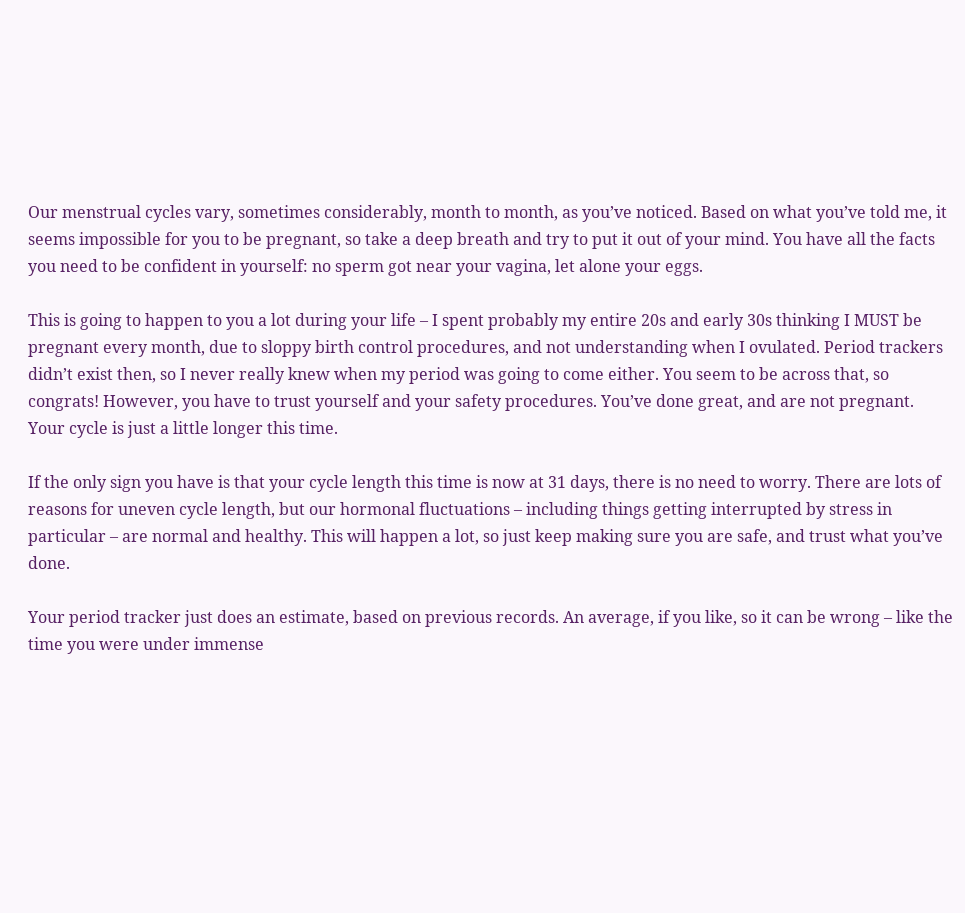Our menstrual cycles vary, sometimes considerably, month to month, as you’ve noticed. Based on what you’ve told me, it seems impossible for you to be pregnant, so take a deep breath and try to put it out of your mind. You have all the facts you need to be confident in yourself: no sperm got near your vagina, let alone your eggs.

This is going to happen to you a lot during your life – I spent probably my entire 20s and early 30s thinking I MUST be pregnant every month, due to sloppy birth control procedures, and not understanding when I ovulated. Period trackers didn’t exist then, so I never really knew when my period was going to come either. You seem to be across that, so congrats! However, you have to trust yourself and your safety procedures. You’ve done great, and are not pregnant. Your cycle is just a little longer this time.

If the only sign you have is that your cycle length this time is now at 31 days, there is no need to worry. There are lots of reasons for uneven cycle length, but our hormonal fluctuations – including things getting interrupted by stress in particular – are normal and healthy. This will happen a lot, so just keep making sure you are safe, and trust what you’ve done.

Your period tracker just does an estimate, based on previous records. An average, if you like, so it can be wrong – like the time you were under immense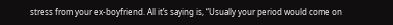stress from your ex-boyfriend. All it’s saying is, “Usually your period would come on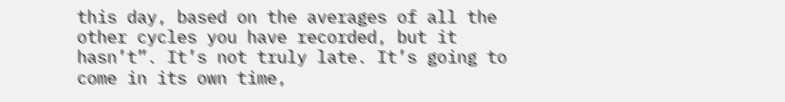this day, based on the averages of all the other cycles you have recorded, but it hasn’t”. It’s not truly late. It’s going to come in its own time,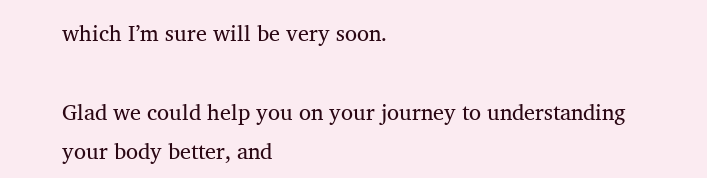which I’m sure will be very soon.

Glad we could help you on your journey to understanding your body better, and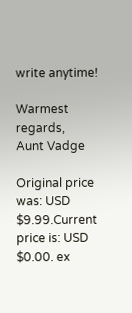write anytime!

Warmest regards,
Aunt Vadge

Original price was: USD $9.99.Current price is: USD $0.00. ex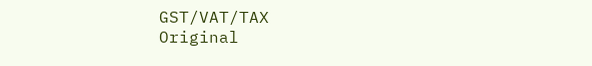GST/VAT/TAX
Original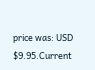price was: USD $9.95.Current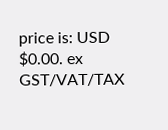price is: USD $0.00. ex GST/VAT/TAX